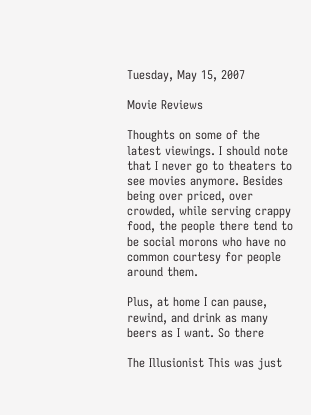Tuesday, May 15, 2007

Movie Reviews

Thoughts on some of the latest viewings. I should note that I never go to theaters to see movies anymore. Besides being over priced, over crowded, while serving crappy food, the people there tend to be social morons who have no common courtesy for people around them.

Plus, at home I can pause, rewind, and drink as many beers as I want. So there

The Illusionist This was just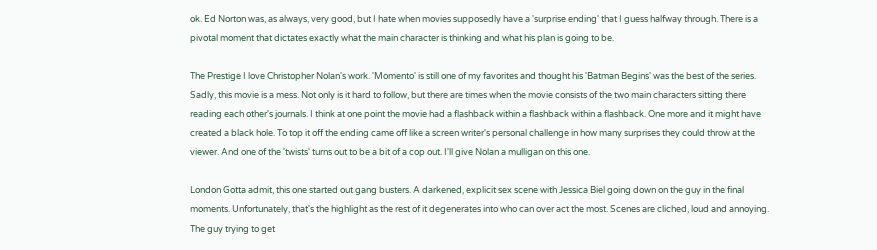ok. Ed Norton was, as always, very good, but I hate when movies supposedly have a 'surprise ending' that I guess halfway through. There is a pivotal moment that dictates exactly what the main character is thinking and what his plan is going to be.

The Prestige I love Christopher Nolan's work. 'Momento' is still one of my favorites and thought his 'Batman Begins' was the best of the series. Sadly, this movie is a mess. Not only is it hard to follow, but there are times when the movie consists of the two main characters sitting there reading each other's journals. I think at one point the movie had a flashback within a flashback within a flashback. One more and it might have created a black hole. To top it off the ending came off like a screen writer's personal challenge in how many surprises they could throw at the viewer. And one of the 'twists' turns out to be a bit of a cop out. I'll give Nolan a mulligan on this one.

London Gotta admit, this one started out gang busters. A darkened, explicit sex scene with Jessica Biel going down on the guy in the final moments. Unfortunately, that's the highlight as the rest of it degenerates into who can over act the most. Scenes are cliched, loud and annoying. The guy trying to get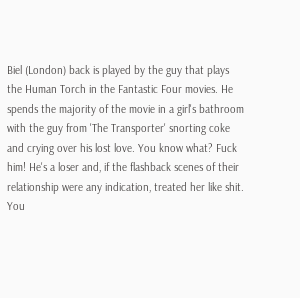Biel (London) back is played by the guy that plays the Human Torch in the Fantastic Four movies. He spends the majority of the movie in a girl's bathroom with the guy from 'The Transporter' snorting coke and crying over his lost love. You know what? Fuck him! He's a loser and, if the flashback scenes of their relationship were any indication, treated her like shit. You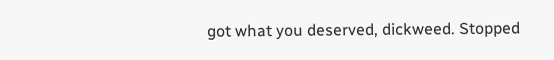got what you deserved, dickweed. Stopped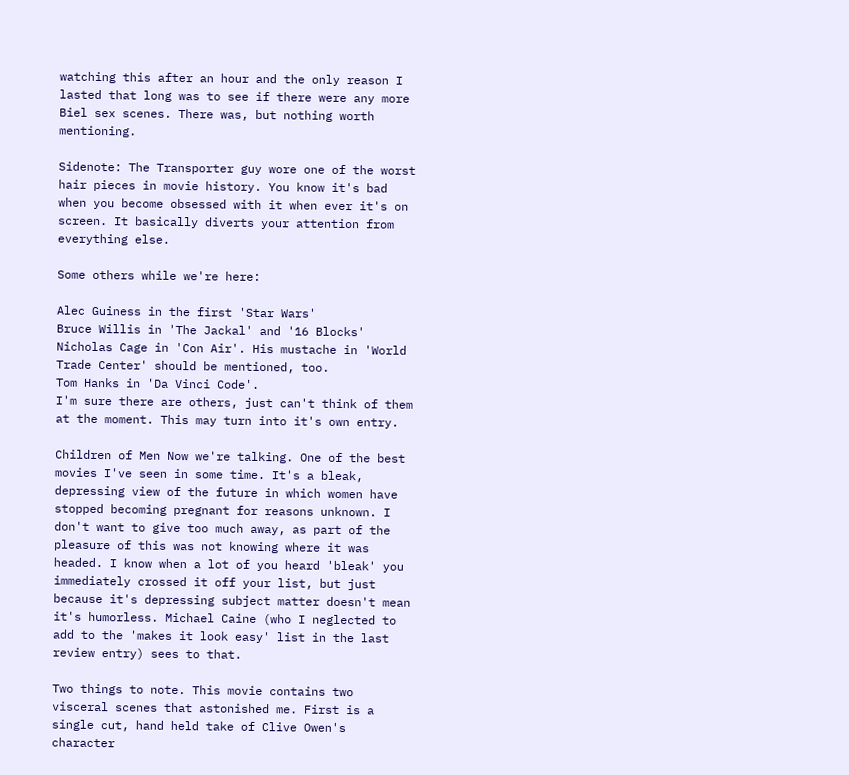watching this after an hour and the only reason I lasted that long was to see if there were any more Biel sex scenes. There was, but nothing worth mentioning.

Sidenote: The Transporter guy wore one of the worst hair pieces in movie history. You know it's bad when you become obsessed with it when ever it's on screen. It basically diverts your attention from everything else.

Some others while we're here:

Alec Guiness in the first 'Star Wars'
Bruce Willis in 'The Jackal' and '16 Blocks'
Nicholas Cage in 'Con Air'. His mustache in 'World Trade Center' should be mentioned, too.
Tom Hanks in 'Da Vinci Code'.
I'm sure there are others, just can't think of them at the moment. This may turn into it's own entry.

Children of Men Now we're talking. One of the best movies I've seen in some time. It's a bleak, depressing view of the future in which women have stopped becoming pregnant for reasons unknown. I don't want to give too much away, as part of the pleasure of this was not knowing where it was headed. I know when a lot of you heard 'bleak' you immediately crossed it off your list, but just because it's depressing subject matter doesn't mean it's humorless. Michael Caine (who I neglected to add to the 'makes it look easy' list in the last review entry) sees to that.

Two things to note. This movie contains two visceral scenes that astonished me. First is a single cut, hand held take of Clive Owen's character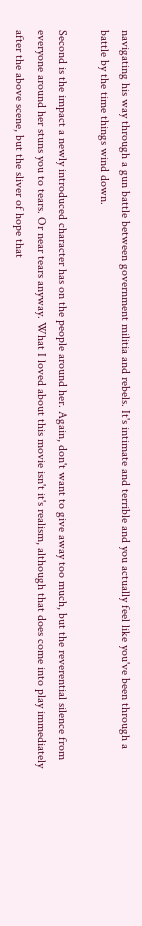navigating his way through a gun battle between government militia and rebels. It's intimate and terrible and you actually feel like you've been through a battle by the time things wind down.

Second is the impact a newly introduced character has on the people around her. Again, don't want to give away too much, but the reverential silence from everyone around her stuns you to tears. Or near tears anyway. What I loved about this movie isn't it's realism, although that does come into play immediately after the above scene, but the sliver of hope that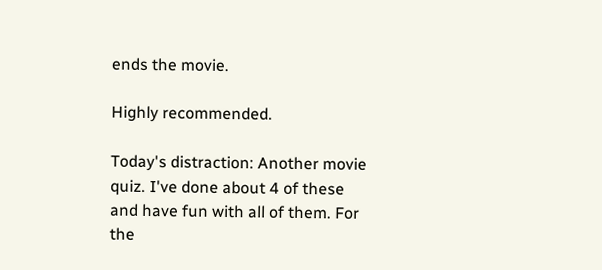ends the movie.

Highly recommended.

Today's distraction: Another movie quiz. I've done about 4 of these and have fun with all of them. For the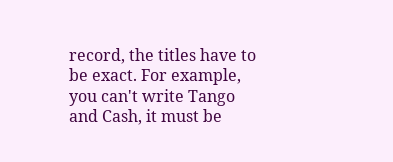record, the titles have to be exact. For example, you can't write Tango and Cash, it must be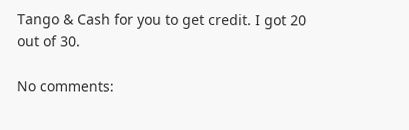Tango & Cash for you to get credit. I got 20 out of 30.

No comments: